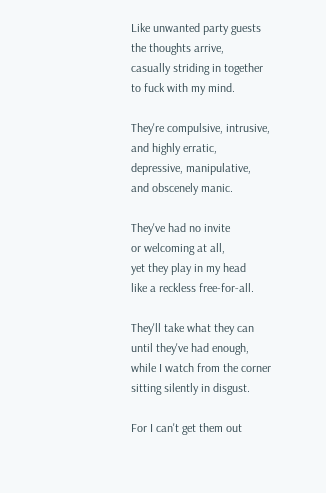Like unwanted party guests
the thoughts arrive,
casually striding in together
to fuck with my mind.

They're compulsive, intrusive,
and highly erratic,
depressive, manipulative,
and obscenely manic.

They've had no invite
or welcoming at all,
yet they play in my head
like a reckless free-for-all.

They'll take what they can
until they've had enough,
while I watch from the corner
sitting silently in disgust.

For I can't get them out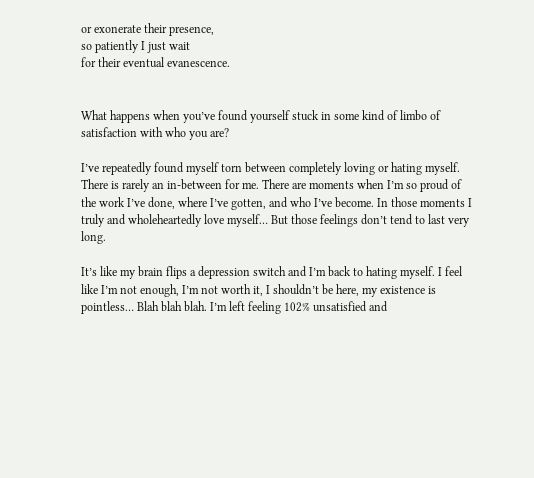or exonerate their presence,
so patiently I just wait
for their eventual evanescence.


What happens when you’ve found yourself stuck in some kind of limbo of satisfaction with who you are?

I’ve repeatedly found myself torn between completely loving or hating myself. There is rarely an in-between for me. There are moments when I’m so proud of the work I’ve done, where I’ve gotten, and who I’ve become. In those moments I truly and wholeheartedly love myself… But those feelings don’t tend to last very long.

It’s like my brain flips a depression switch and I’m back to hating myself. I feel like I’m not enough, I’m not worth it, I shouldn’t be here, my existence is pointless… Blah blah blah. I’m left feeling 102% unsatisfied and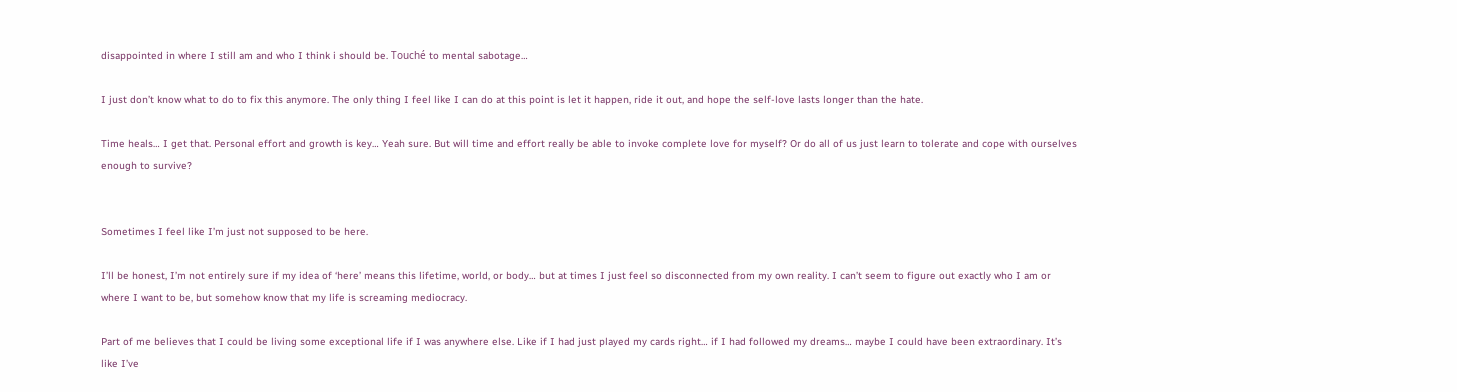disappointed in where I still am and who I think i should be. Touché to mental sabotage…

I just don’t know what to do to fix this anymore. The only thing I feel like I can do at this point is let it happen, ride it out, and hope the self-love lasts longer than the hate.

Time heals… I get that. Personal effort and growth is key… Yeah sure. But will time and effort really be able to invoke complete love for myself? Or do all of us just learn to tolerate and cope with ourselves enough to survive?


Sometimes I feel like I’m just not supposed to be here.

I’ll be honest, I’m not entirely sure if my idea of ‘here’ means this lifetime, world, or body… but at times I just feel so disconnected from my own reality. I can’t seem to figure out exactly who I am or where I want to be, but somehow know that my life is screaming mediocracy.

Part of me believes that I could be living some exceptional life if I was anywhere else. Like if I had just played my cards right… if I had followed my dreams… maybe I could have been extraordinary. It’s like I’ve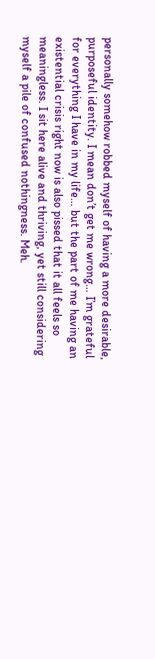personally somehow robbed myself of having a more desirable, purposeful identity. I mean don’t get me wrong… I’m grateful for everything I have in my life… but the part of me having an existential crisis right now is also pissed that it all feels so meaningless. I sit here alive and thriving, yet still considering myself a pile of confused nothingness. Meh.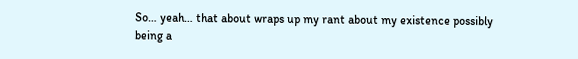So… yeah… that about wraps up my rant about my existence possibly being a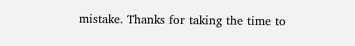mistake. Thanks for taking the time to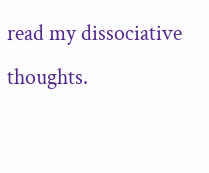read my dissociative thoughts.